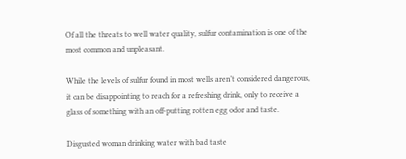Of all the threats to well water quality, sulfur contamination is one of the most common and unpleasant.

While the levels of sulfur found in most wells aren’t considered dangerous, it can be disappointing to reach for a refreshing drink, only to receive a glass of something with an off-putting rotten egg odor and taste.

Disgusted woman drinking water with bad taste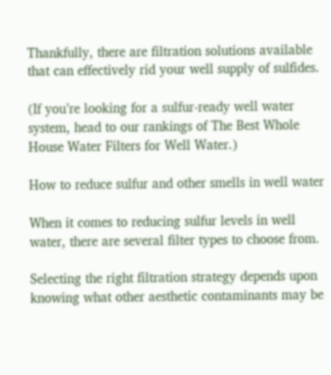Thankfully, there are filtration solutions available that can effectively rid your well supply of sulfides.

(If you’re looking for a sulfur-ready well water system, head to our rankings of The Best Whole House Water Filters for Well Water.)

How to reduce sulfur and other smells in well water

When it comes to reducing sulfur levels in well water, there are several filter types to choose from.

Selecting the right filtration strategy depends upon knowing what other aesthetic contaminants may be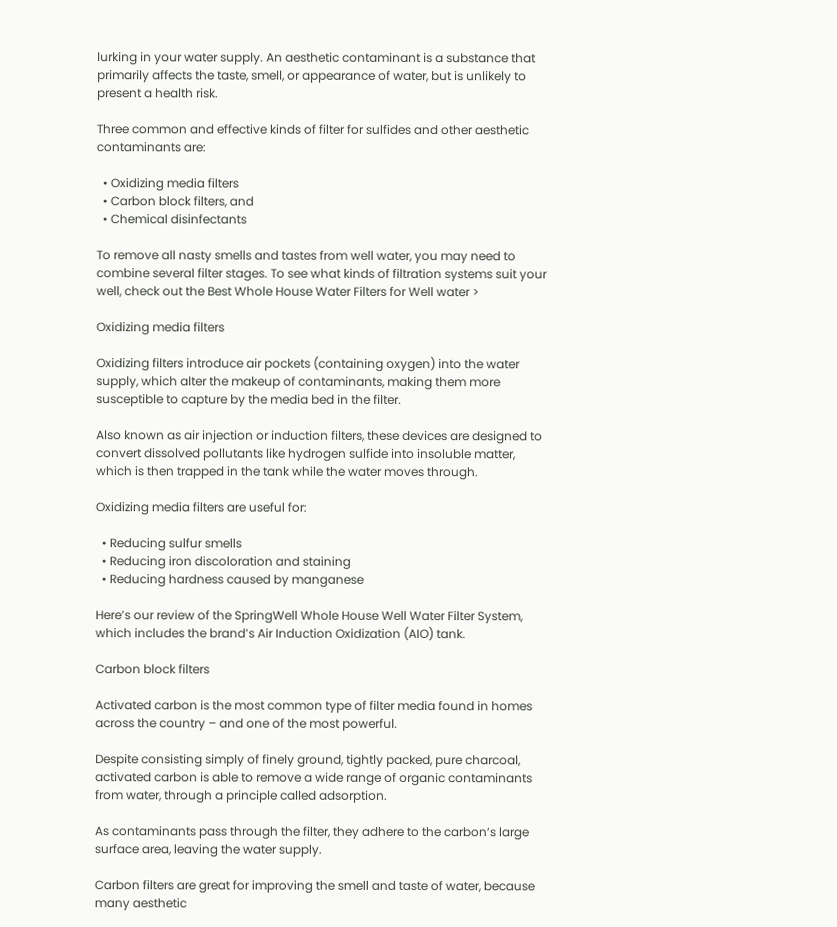lurking in your water supply. An aesthetic contaminant is a substance that primarily affects the taste, smell, or appearance of water, but is unlikely to present a health risk.

Three common and effective kinds of filter for sulfides and other aesthetic contaminants are:

  • Oxidizing media filters
  • Carbon block filters, and
  • Chemical disinfectants

To remove all nasty smells and tastes from well water, you may need to combine several filter stages. To see what kinds of filtration systems suit your well, check out the Best Whole House Water Filters for Well water >

Oxidizing media filters

Oxidizing filters introduce air pockets (containing oxygen) into the water supply, which alter the makeup of contaminants, making them more susceptible to capture by the media bed in the filter.

Also known as air injection or induction filters, these devices are designed to convert dissolved pollutants like hydrogen sulfide into insoluble matter, which is then trapped in the tank while the water moves through.

Oxidizing media filters are useful for:

  • Reducing sulfur smells
  • Reducing iron discoloration and staining
  • Reducing hardness caused by manganese

Here’s our review of the SpringWell Whole House Well Water Filter System, which includes the brand’s Air Induction Oxidization (AIO) tank.

Carbon block filters

Activated carbon is the most common type of filter media found in homes across the country – and one of the most powerful.

Despite consisting simply of finely ground, tightly packed, pure charcoal, activated carbon is able to remove a wide range of organic contaminants from water, through a principle called adsorption.

As contaminants pass through the filter, they adhere to the carbon’s large surface area, leaving the water supply.

Carbon filters are great for improving the smell and taste of water, because many aesthetic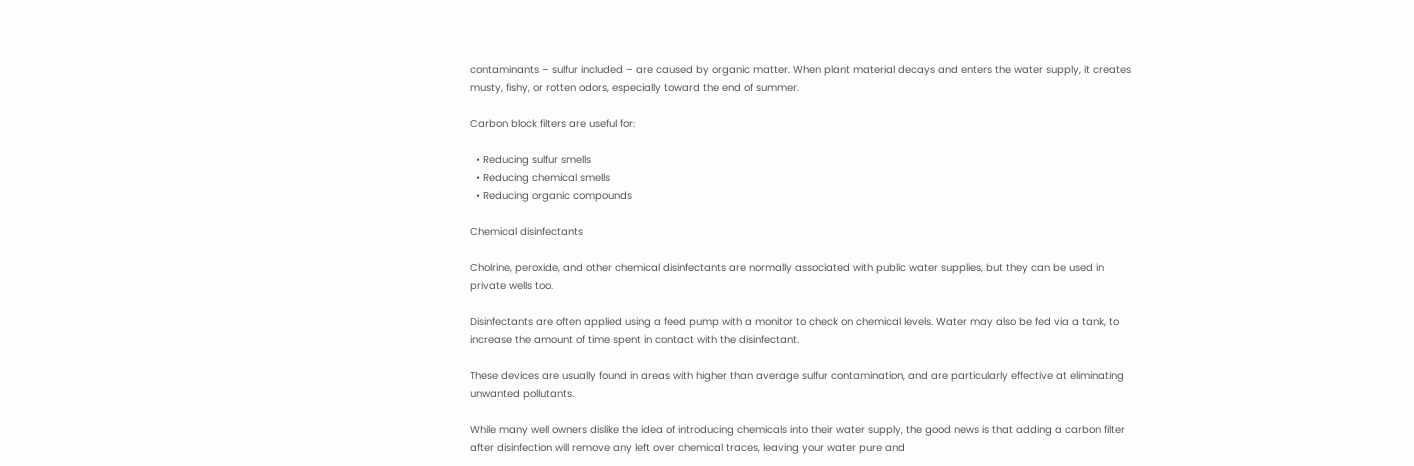contaminants – sulfur included – are caused by organic matter. When plant material decays and enters the water supply, it creates musty, fishy, or rotten odors, especially toward the end of summer.

Carbon block filters are useful for:

  • Reducing sulfur smells
  • Reducing chemical smells
  • Reducing organic compounds

Chemical disinfectants

Cholrine, peroxide, and other chemical disinfectants are normally associated with public water supplies, but they can be used in private wells too.

Disinfectants are often applied using a feed pump with a monitor to check on chemical levels. Water may also be fed via a tank, to increase the amount of time spent in contact with the disinfectant.

These devices are usually found in areas with higher than average sulfur contamination, and are particularly effective at eliminating unwanted pollutants.

While many well owners dislike the idea of introducing chemicals into their water supply, the good news is that adding a carbon filter after disinfection will remove any left over chemical traces, leaving your water pure and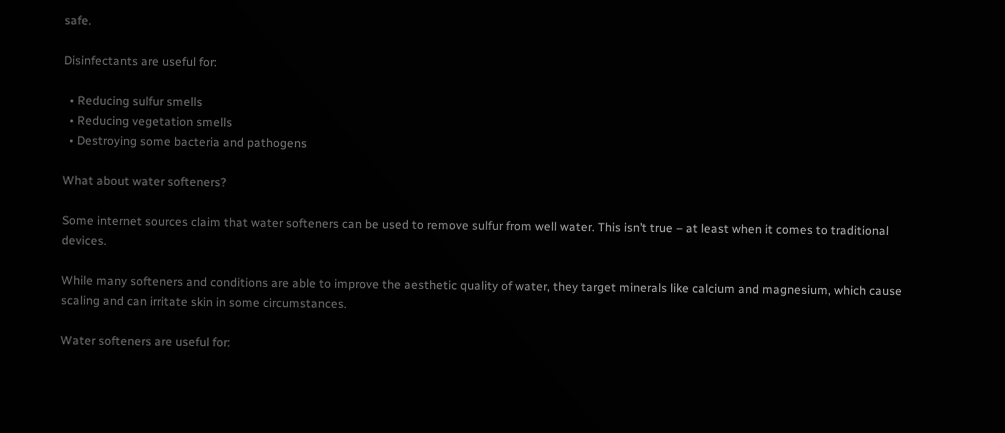safe.

Disinfectants are useful for:

  • Reducing sulfur smells
  • Reducing vegetation smells
  • Destroying some bacteria and pathogens

What about water softeners?

Some internet sources claim that water softeners can be used to remove sulfur from well water. This isn’t true – at least when it comes to traditional devices.

While many softeners and conditions are able to improve the aesthetic quality of water, they target minerals like calcium and magnesium, which cause scaling and can irritate skin in some circumstances.

Water softeners are useful for: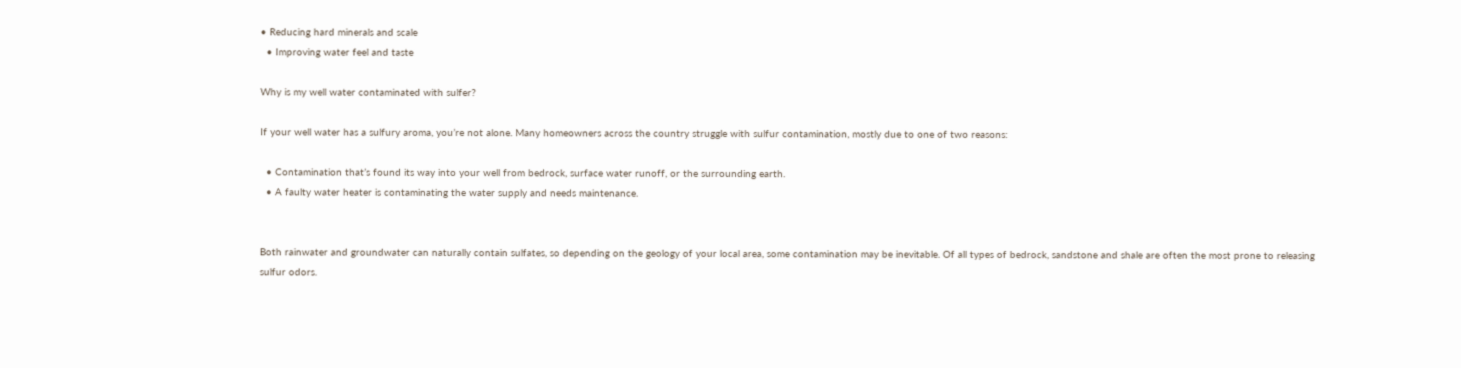• Reducing hard minerals and scale
  • Improving water feel and taste

Why is my well water contaminated with sulfer?

If your well water has a sulfury aroma, you’re not alone. Many homeowners across the country struggle with sulfur contamination, mostly due to one of two reasons:

  • Contamination that’s found its way into your well from bedrock, surface water runoff, or the surrounding earth.
  • A faulty water heater is contaminating the water supply and needs maintenance.


Both rainwater and groundwater can naturally contain sulfates, so depending on the geology of your local area, some contamination may be inevitable. Of all types of bedrock, sandstone and shale are often the most prone to releasing sulfur odors.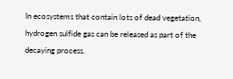In ecosystems that contain lots of dead vegetation, hydrogen sulfide gas can be released as part of the decaying process.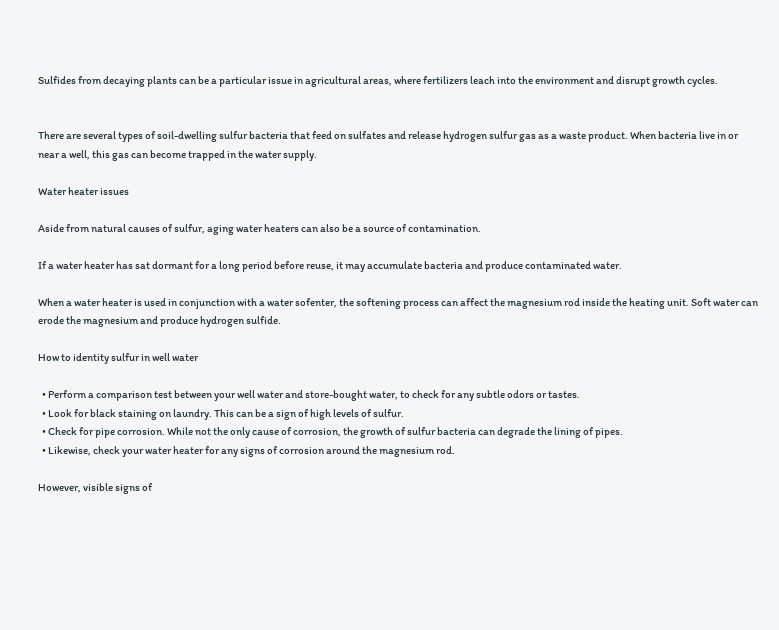Sulfides from decaying plants can be a particular issue in agricultural areas, where fertilizers leach into the environment and disrupt growth cycles.


There are several types of soil-dwelling sulfur bacteria that feed on sulfates and release hydrogen sulfur gas as a waste product. When bacteria live in or near a well, this gas can become trapped in the water supply.

Water heater issues

Aside from natural causes of sulfur, aging water heaters can also be a source of contamination.

If a water heater has sat dormant for a long period before reuse, it may accumulate bacteria and produce contaminated water.

When a water heater is used in conjunction with a water sofenter, the softening process can affect the magnesium rod inside the heating unit. Soft water can erode the magnesium and produce hydrogen sulfide.

How to identity sulfur in well water

  • Perform a comparison test between your well water and store-bought water, to check for any subtle odors or tastes.
  • Look for black staining on laundry. This can be a sign of high levels of sulfur.
  • Check for pipe corrosion. While not the only cause of corrosion, the growth of sulfur bacteria can degrade the lining of pipes.
  • Likewise, check your water heater for any signs of corrosion around the magnesium rod.

However, visible signs of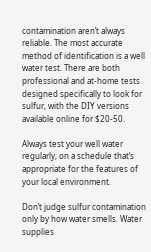contamination aren’t always reliable. The most accurate method of identification is a well water test. There are both professional and at-home tests designed specifically to look for sulfur, with the DIY versions available online for $20-50.

Always test your well water regularly, on a schedule that’s appropriate for the features of your local environment.

Don’t judge sulfur contamination only by how water smells. Water supplies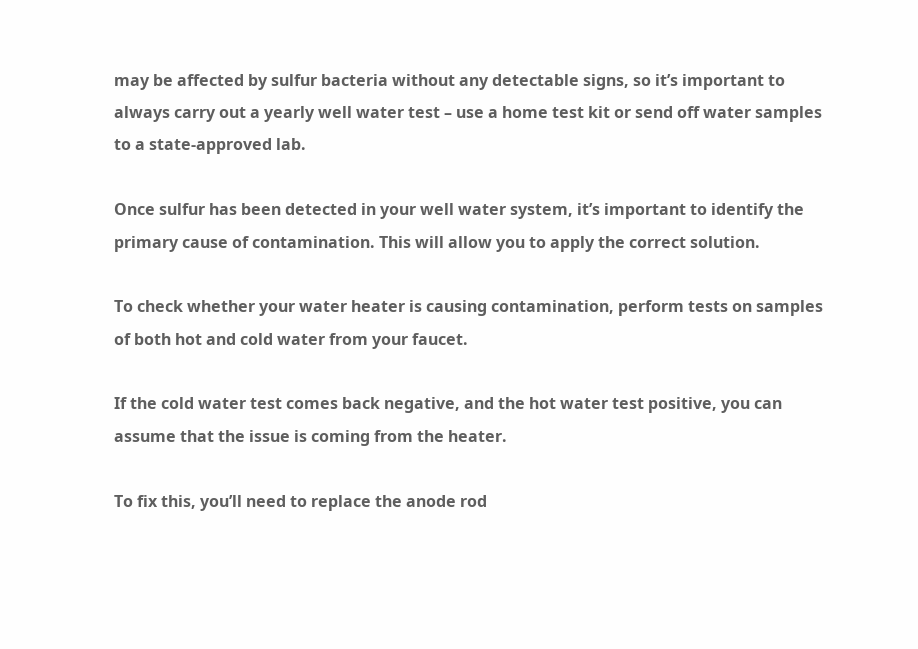may be affected by sulfur bacteria without any detectable signs, so it’s important to always carry out a yearly well water test – use a home test kit or send off water samples to a state-approved lab.

Once sulfur has been detected in your well water system, it’s important to identify the primary cause of contamination. This will allow you to apply the correct solution.

To check whether your water heater is causing contamination, perform tests on samples of both hot and cold water from your faucet.

If the cold water test comes back negative, and the hot water test positive, you can assume that the issue is coming from the heater.

To fix this, you’ll need to replace the anode rod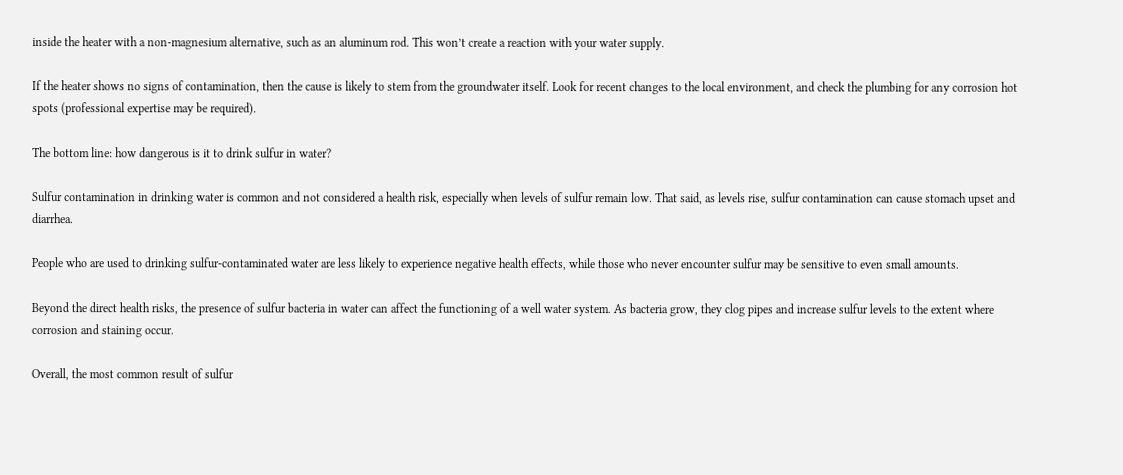inside the heater with a non-magnesium alternative, such as an aluminum rod. This won’t create a reaction with your water supply.

If the heater shows no signs of contamination, then the cause is likely to stem from the groundwater itself. Look for recent changes to the local environment, and check the plumbing for any corrosion hot spots (professional expertise may be required).

The bottom line: how dangerous is it to drink sulfur in water?

Sulfur contamination in drinking water is common and not considered a health risk, especially when levels of sulfur remain low. That said, as levels rise, sulfur contamination can cause stomach upset and diarrhea.

People who are used to drinking sulfur-contaminated water are less likely to experience negative health effects, while those who never encounter sulfur may be sensitive to even small amounts.

Beyond the direct health risks, the presence of sulfur bacteria in water can affect the functioning of a well water system. As bacteria grow, they clog pipes and increase sulfur levels to the extent where corrosion and staining occur.

Overall, the most common result of sulfur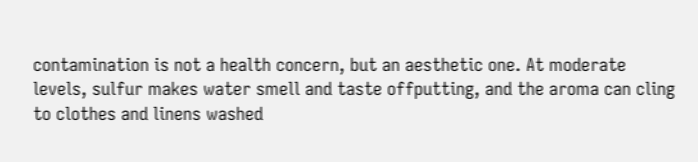contamination is not a health concern, but an aesthetic one. At moderate levels, sulfur makes water smell and taste offputting, and the aroma can cling to clothes and linens washed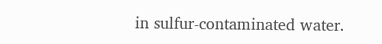in sulfur-contaminated water.